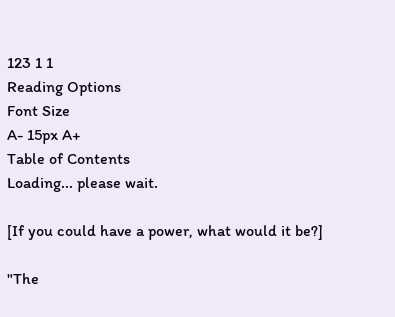123 1 1
Reading Options
Font Size
A- 15px A+
Table of Contents
Loading... please wait.

[If you could have a power, what would it be?]

"The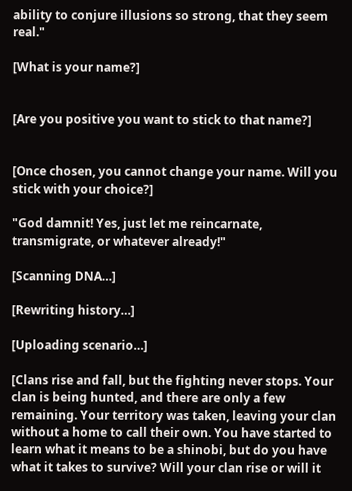ability to conjure illusions so strong, that they seem real."

[What is your name?]


[Are you positive you want to stick to that name?]


[Once chosen, you cannot change your name. Will you stick with your choice?]

"God damnit! Yes, just let me reincarnate, transmigrate, or whatever already!"

[Scanning DNA…]

[Rewriting history…]

[Uploading scenario…]

[Clans rise and fall, but the fighting never stops. Your clan is being hunted, and there are only a few remaining. Your territory was taken, leaving your clan without a home to call their own. You have started to learn what it means to be a shinobi, but do you have what it takes to survive? Will your clan rise or will it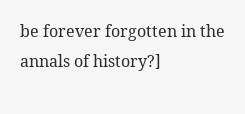be forever forgotten in the annals of history?]